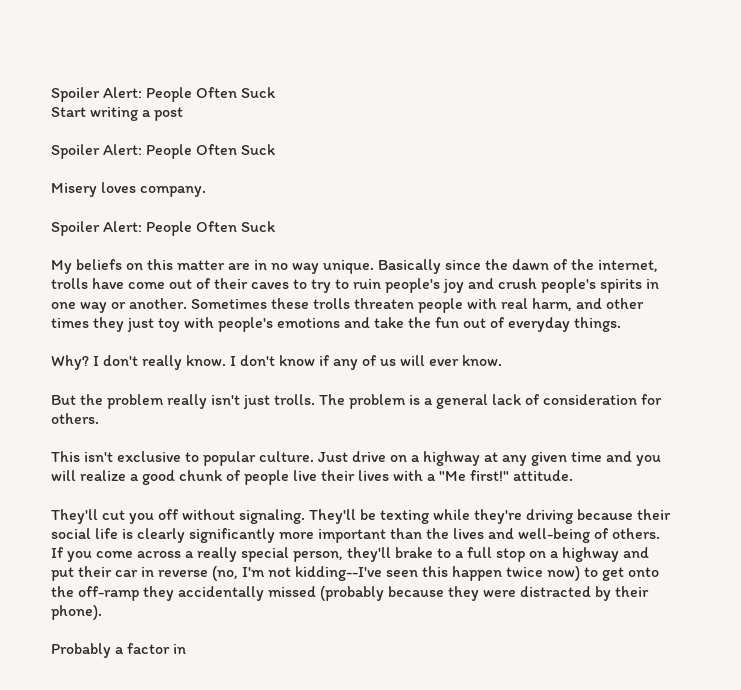Spoiler Alert: People Often Suck
Start writing a post

Spoiler Alert: People Often Suck

Misery loves company.

Spoiler Alert: People Often Suck

My beliefs on this matter are in no way unique. Basically since the dawn of the internet, trolls have come out of their caves to try to ruin people's joy and crush people's spirits in one way or another. Sometimes these trolls threaten people with real harm, and other times they just toy with people's emotions and take the fun out of everyday things.

Why? I don't really know. I don't know if any of us will ever know.

But the problem really isn't just trolls. The problem is a general lack of consideration for others.

This isn't exclusive to popular culture. Just drive on a highway at any given time and you will realize a good chunk of people live their lives with a "Me first!" attitude.

They'll cut you off without signaling. They'll be texting while they're driving because their social life is clearly significantly more important than the lives and well-being of others. If you come across a really special person, they'll brake to a full stop on a highway and put their car in reverse (no, I'm not kidding--I've seen this happen twice now) to get onto the off-ramp they accidentally missed (probably because they were distracted by their phone).

Probably a factor in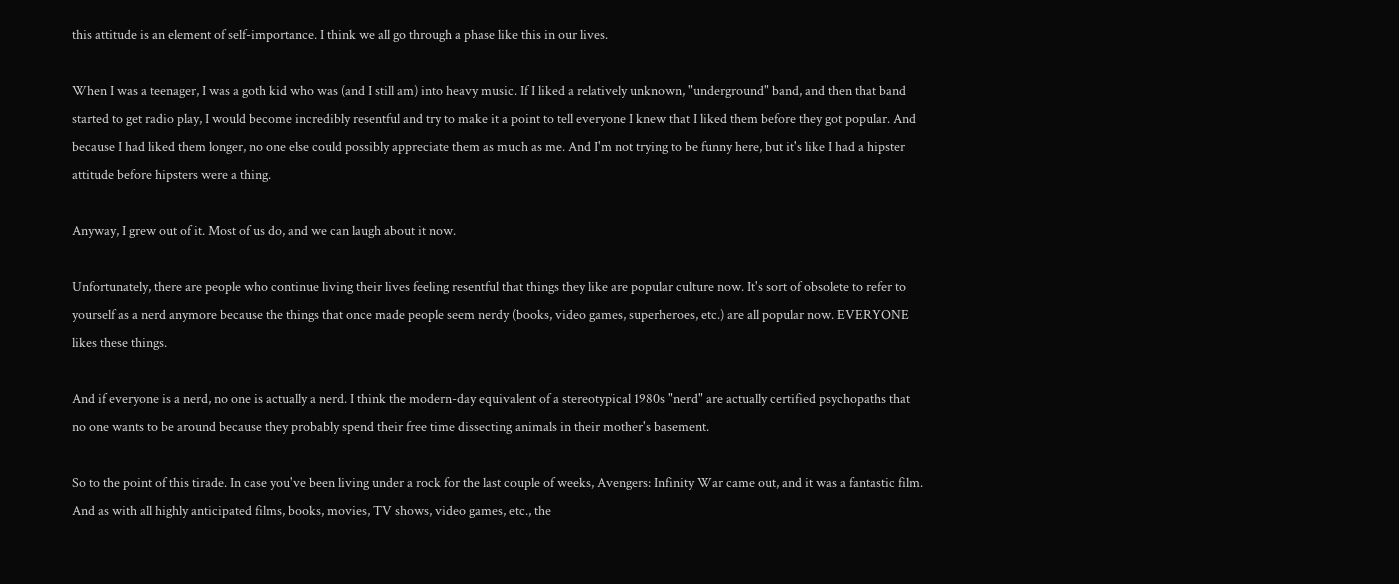this attitude is an element of self-importance. I think we all go through a phase like this in our lives.

When I was a teenager, I was a goth kid who was (and I still am) into heavy music. If I liked a relatively unknown, "underground" band, and then that band started to get radio play, I would become incredibly resentful and try to make it a point to tell everyone I knew that I liked them before they got popular. And because I had liked them longer, no one else could possibly appreciate them as much as me. And I'm not trying to be funny here, but it's like I had a hipster attitude before hipsters were a thing.

Anyway, I grew out of it. Most of us do, and we can laugh about it now.

Unfortunately, there are people who continue living their lives feeling resentful that things they like are popular culture now. It's sort of obsolete to refer to yourself as a nerd anymore because the things that once made people seem nerdy (books, video games, superheroes, etc.) are all popular now. EVERYONE likes these things.

And if everyone is a nerd, no one is actually a nerd. I think the modern-day equivalent of a stereotypical 1980s "nerd" are actually certified psychopaths that no one wants to be around because they probably spend their free time dissecting animals in their mother's basement.

So to the point of this tirade. In case you've been living under a rock for the last couple of weeks, Avengers: Infinity War came out, and it was a fantastic film. And as with all highly anticipated films, books, movies, TV shows, video games, etc., the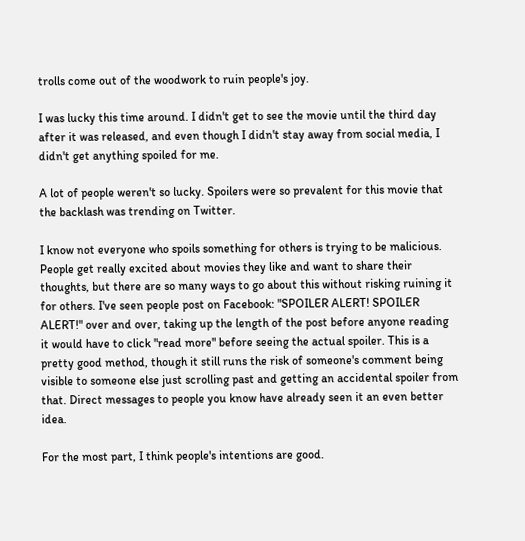trolls come out of the woodwork to ruin people's joy.

I was lucky this time around. I didn't get to see the movie until the third day after it was released, and even though I didn't stay away from social media, I didn't get anything spoiled for me.

A lot of people weren't so lucky. Spoilers were so prevalent for this movie that the backlash was trending on Twitter.

I know not everyone who spoils something for others is trying to be malicious. People get really excited about movies they like and want to share their thoughts, but there are so many ways to go about this without risking ruining it for others. I've seen people post on Facebook: "SPOILER ALERT! SPOILER ALERT!" over and over, taking up the length of the post before anyone reading it would have to click "read more" before seeing the actual spoiler. This is a pretty good method, though it still runs the risk of someone's comment being visible to someone else just scrolling past and getting an accidental spoiler from that. Direct messages to people you know have already seen it an even better idea.

For the most part, I think people's intentions are good.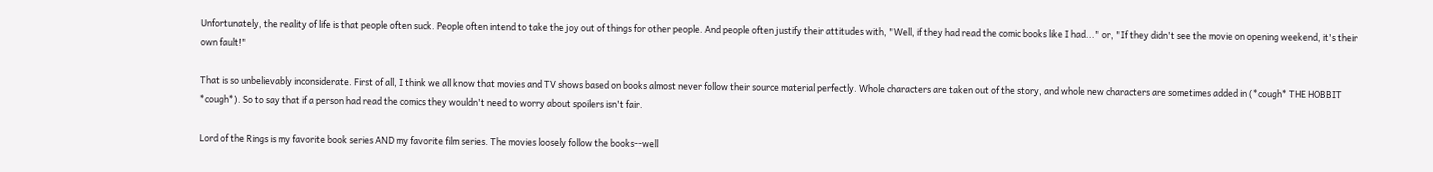Unfortunately, the reality of life is that people often suck. People often intend to take the joy out of things for other people. And people often justify their attitudes with, "Well, if they had read the comic books like I had..." or, "If they didn't see the movie on opening weekend, it's their own fault!"

That is so unbelievably inconsiderate. First of all, I think we all know that movies and TV shows based on books almost never follow their source material perfectly. Whole characters are taken out of the story, and whole new characters are sometimes added in (*cough* THE HOBBIT *cough*). So to say that if a person had read the comics they wouldn't need to worry about spoilers isn't fair.

Lord of the Rings is my favorite book series AND my favorite film series. The movies loosely follow the books--well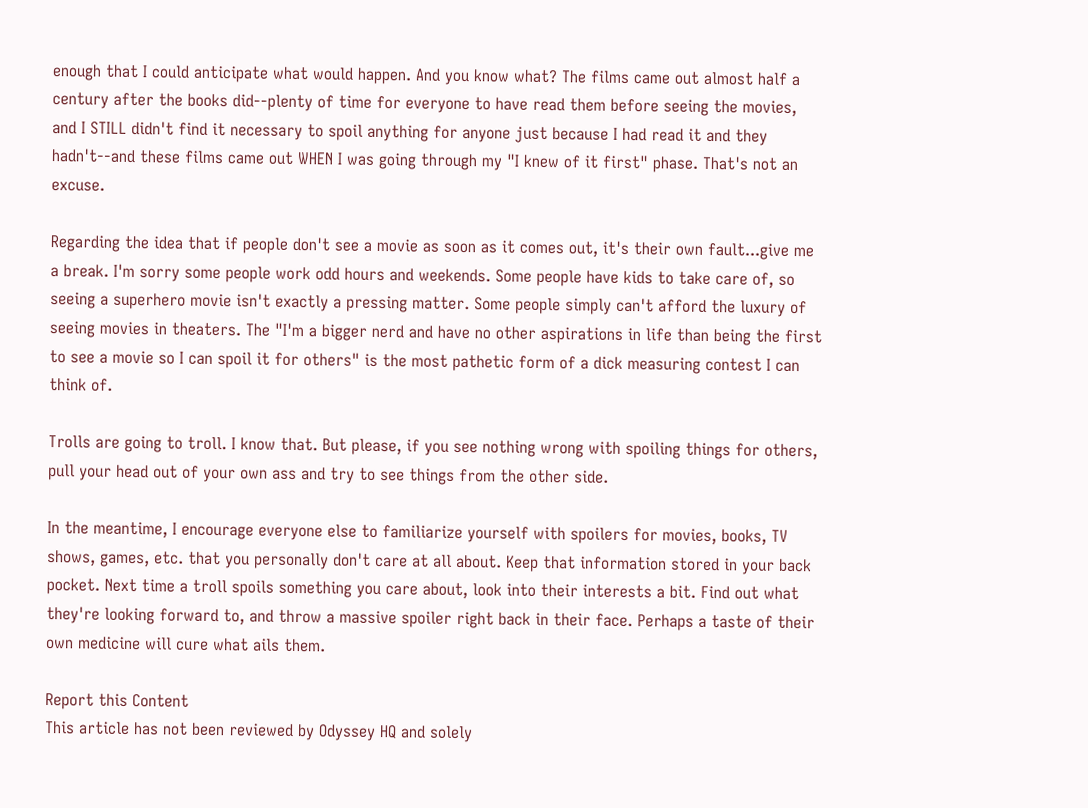enough that I could anticipate what would happen. And you know what? The films came out almost half a century after the books did--plenty of time for everyone to have read them before seeing the movies, and I STILL didn't find it necessary to spoil anything for anyone just because I had read it and they hadn't--and these films came out WHEN I was going through my "I knew of it first" phase. That's not an excuse.

Regarding the idea that if people don't see a movie as soon as it comes out, it's their own fault...give me a break. I'm sorry some people work odd hours and weekends. Some people have kids to take care of, so seeing a superhero movie isn't exactly a pressing matter. Some people simply can't afford the luxury of seeing movies in theaters. The "I'm a bigger nerd and have no other aspirations in life than being the first to see a movie so I can spoil it for others" is the most pathetic form of a dick measuring contest I can think of.

Trolls are going to troll. I know that. But please, if you see nothing wrong with spoiling things for others, pull your head out of your own ass and try to see things from the other side.

In the meantime, I encourage everyone else to familiarize yourself with spoilers for movies, books, TV shows, games, etc. that you personally don't care at all about. Keep that information stored in your back pocket. Next time a troll spoils something you care about, look into their interests a bit. Find out what they're looking forward to, and throw a massive spoiler right back in their face. Perhaps a taste of their own medicine will cure what ails them.

Report this Content
This article has not been reviewed by Odyssey HQ and solely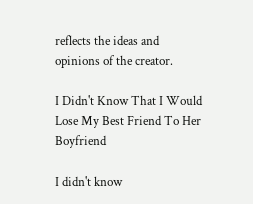reflects the ideas and opinions of the creator.

I Didn't Know That I Would Lose My Best Friend To Her Boyfriend

I didn't know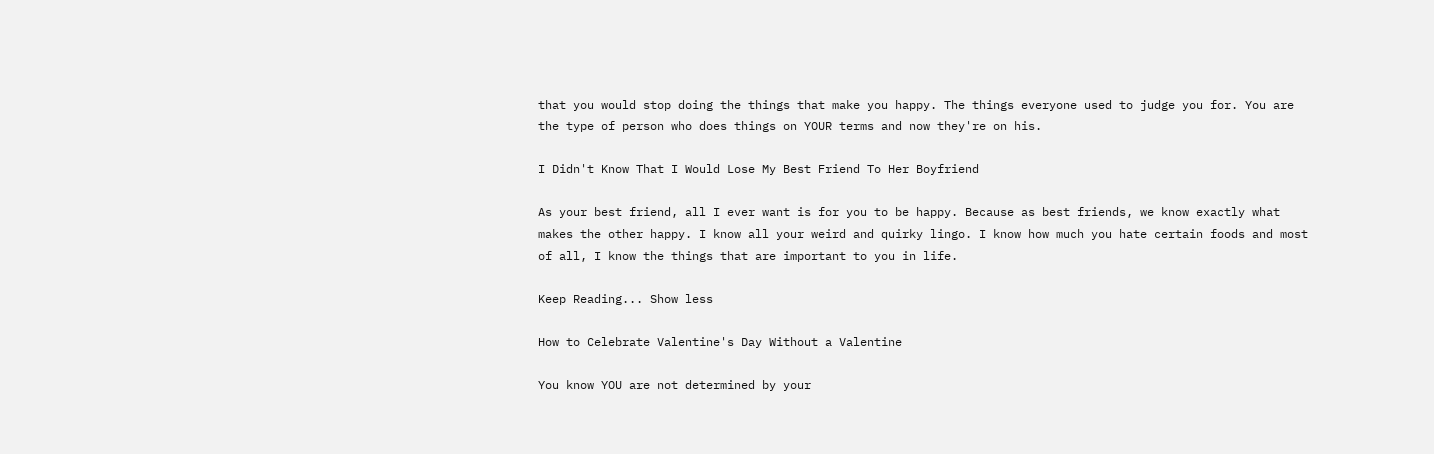that you would stop doing the things that make you happy. The things everyone used to judge you for. You are the type of person who does things on YOUR terms and now they're on his.

I Didn't Know That I Would Lose My Best Friend To Her Boyfriend

As your best friend, all I ever want is for you to be happy. Because as best friends, we know exactly what makes the other happy. I know all your weird and quirky lingo. I know how much you hate certain foods and most of all, I know the things that are important to you in life.

Keep Reading... Show less

How to Celebrate Valentine's Day Without a Valentine

You know YOU are not determined by your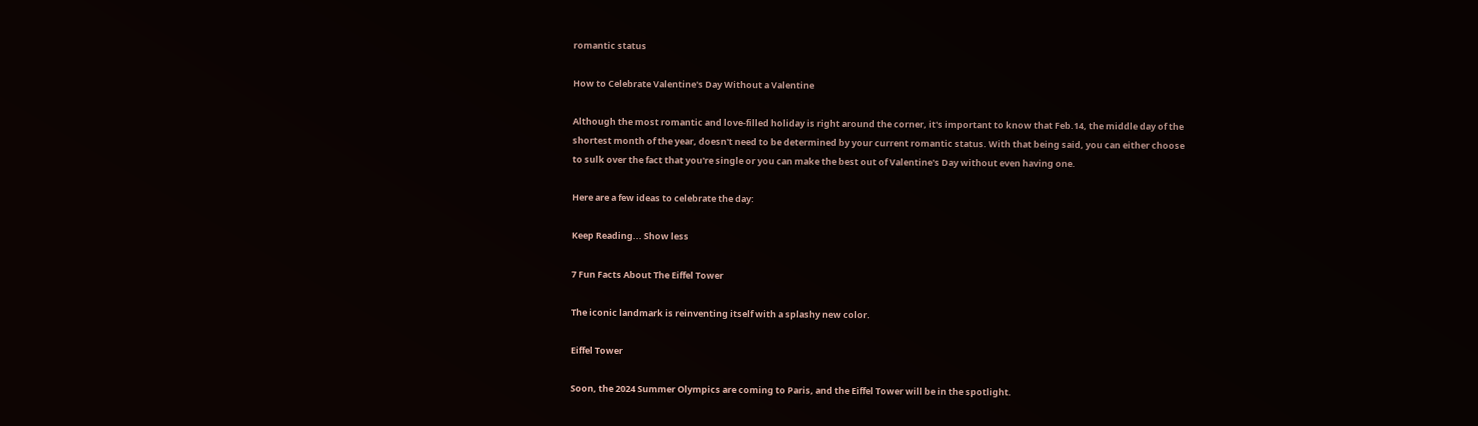romantic status

How to Celebrate Valentine's Day Without a Valentine

Although the most romantic and love-filled holiday is right around the corner, it's important to know that Feb.14, the middle day of the shortest month of the year, doesn't need to be determined by your current romantic status. With that being said, you can either choose to sulk over the fact that you're single or you can make the best out of Valentine's Day without even having one.

Here are a few ideas to celebrate the day:

Keep Reading... Show less

7 Fun Facts About The Eiffel Tower

The iconic landmark is reinventing itself with a splashy new color.

Eiffel Tower

Soon, the 2024 Summer Olympics are coming to Paris, and the Eiffel Tower will be in the spotlight.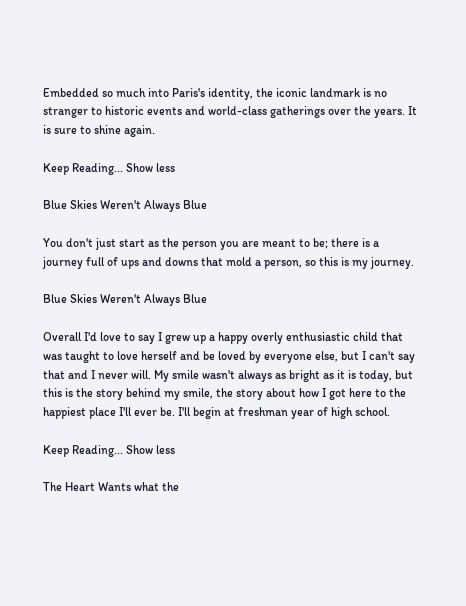Embedded so much into Paris's identity, the iconic landmark is no stranger to historic events and world-class gatherings over the years. It is sure to shine again.

Keep Reading... Show less

Blue Skies Weren't Always Blue

You don't just start as the person you are meant to be; there is a journey full of ups and downs that mold a person, so this is my journey.

Blue Skies Weren't Always Blue

Overall I'd love to say I grew up a happy overly enthusiastic child that was taught to love herself and be loved by everyone else, but I can't say that and I never will. My smile wasn't always as bright as it is today, but this is the story behind my smile, the story about how I got here to the happiest place I'll ever be. I'll begin at freshman year of high school.

Keep Reading... Show less

The Heart Wants what the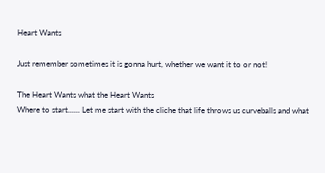Heart Wants

Just remember sometimes it is gonna hurt, whether we want it to or not!

The Heart Wants what the Heart Wants
Where to start...... Let me start with the cliche that life throws us curveballs and what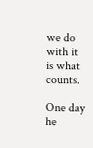we do with it is what counts.

One day he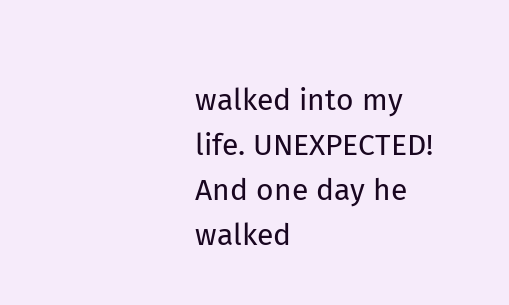walked into my life. UNEXPECTED! And one day he walked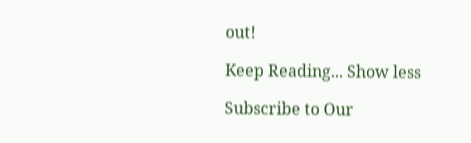out!

Keep Reading... Show less

Subscribe to Our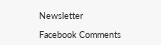Newsletter

Facebook Comments